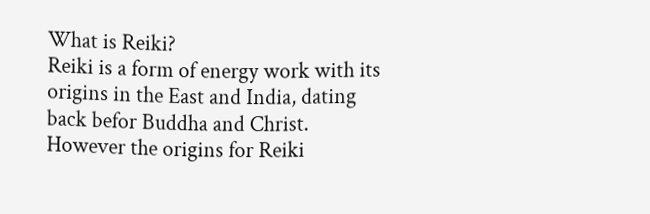What is Reiki?
Reiki is a form of energy work with its origins in the East and India, dating back befor Buddha and Christ. However the origins for Reiki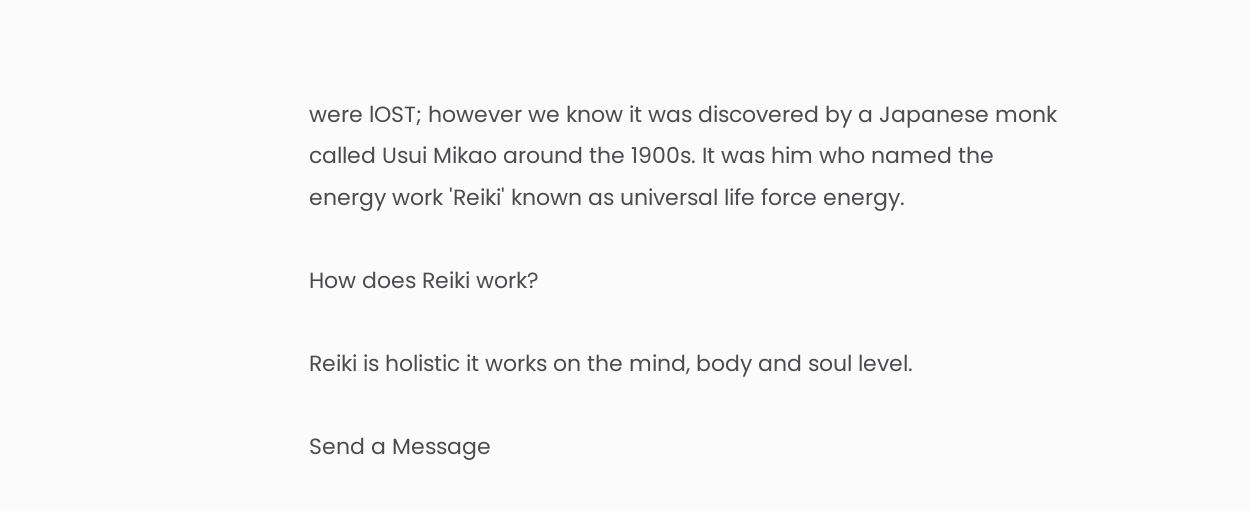were lOST; however we know it was discovered by a Japanese monk called Usui Mikao around the 1900s. It was him who named the energy work 'Reiki' known as universal life force energy.

How does Reiki work?

Reiki is holistic it works on the mind, body and soul level.

Send a Message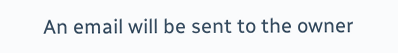An email will be sent to the owner